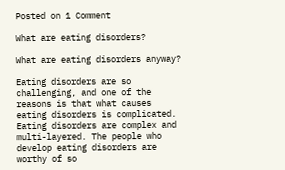Posted on 1 Comment

What are eating disorders?

What are eating disorders anyway?

Eating disorders are so challenging, and one of the reasons is that what causes eating disorders is complicated. Eating disorders are complex and multi-layered. The people who develop eating disorders are worthy of so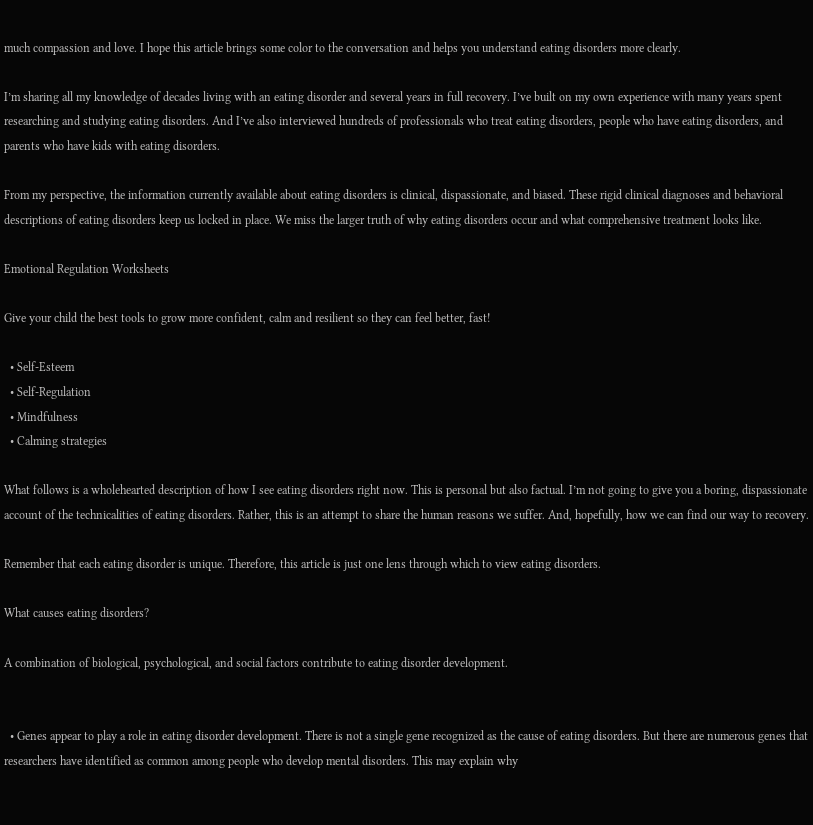much compassion and love. I hope this article brings some color to the conversation and helps you understand eating disorders more clearly.

I’m sharing all my knowledge of decades living with an eating disorder and several years in full recovery. I’ve built on my own experience with many years spent researching and studying eating disorders. And I’ve also interviewed hundreds of professionals who treat eating disorders, people who have eating disorders, and parents who have kids with eating disorders.

From my perspective, the information currently available about eating disorders is clinical, dispassionate, and biased. These rigid clinical diagnoses and behavioral descriptions of eating disorders keep us locked in place. We miss the larger truth of why eating disorders occur and what comprehensive treatment looks like.

Emotional Regulation Worksheets

Give your child the best tools to grow more confident, calm and resilient so they can feel better, fast!

  • Self-Esteem
  • Self-Regulation
  • Mindfulness
  • Calming strategies

What follows is a wholehearted description of how I see eating disorders right now. This is personal but also factual. I’m not going to give you a boring, dispassionate account of the technicalities of eating disorders. Rather, this is an attempt to share the human reasons we suffer. And, hopefully, how we can find our way to recovery.

Remember that each eating disorder is unique. Therefore, this article is just one lens through which to view eating disorders.

What causes eating disorders?

A combination of biological, psychological, and social factors contribute to eating disorder development.


  • Genes appear to play a role in eating disorder development. There is not a single gene recognized as the cause of eating disorders. But there are numerous genes that researchers have identified as common among people who develop mental disorders. This may explain why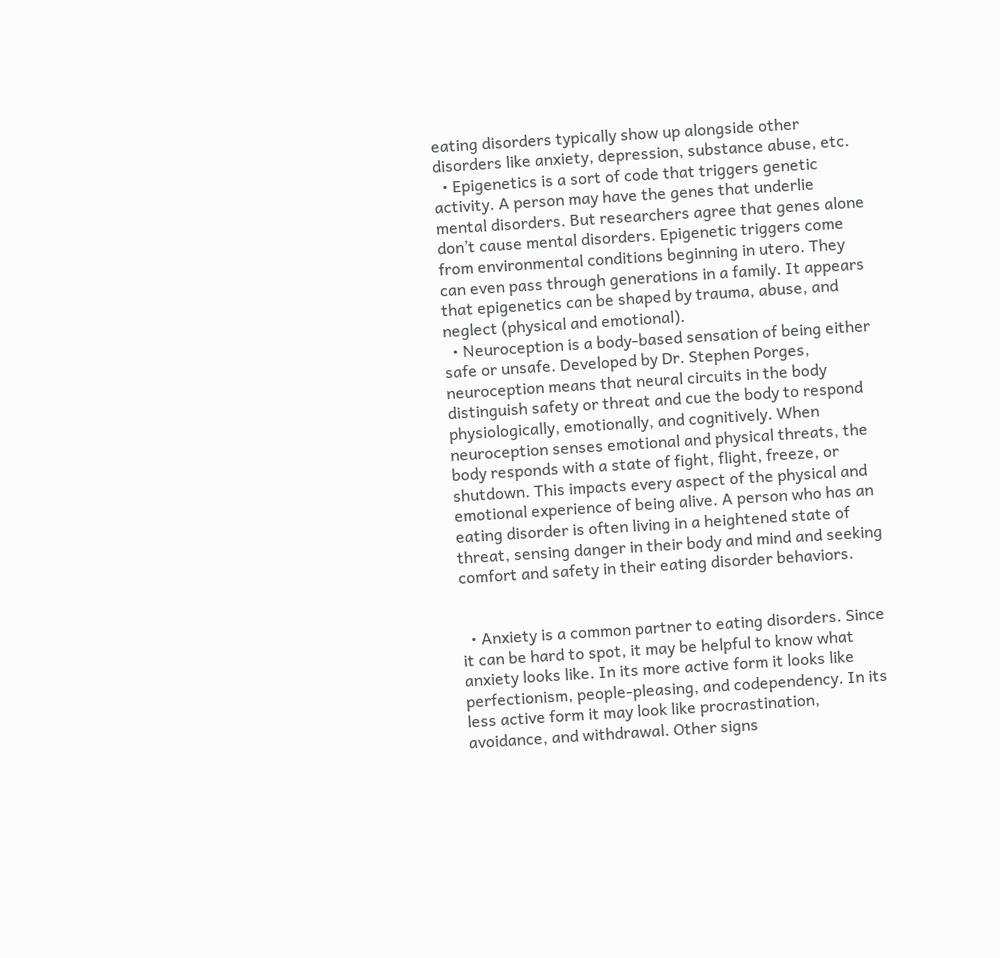eating disorders typically show up alongside other disorders like anxiety, depression, substance abuse, etc.
  • Epigenetics is a sort of code that triggers genetic activity. A person may have the genes that underlie mental disorders. But researchers agree that genes alone don’t cause mental disorders. Epigenetic triggers come from environmental conditions beginning in utero. They can even pass through generations in a family. It appears that epigenetics can be shaped by trauma, abuse, and neglect (physical and emotional).
  • Neuroception is a body-based sensation of being either safe or unsafe. Developed by Dr. Stephen Porges, neuroception means that neural circuits in the body distinguish safety or threat and cue the body to respond physiologically, emotionally, and cognitively. When neuroception senses emotional and physical threats, the body responds with a state of fight, flight, freeze, or shutdown. This impacts every aspect of the physical and emotional experience of being alive. A person who has an eating disorder is often living in a heightened state of threat, sensing danger in their body and mind and seeking comfort and safety in their eating disorder behaviors.


  • Anxiety is a common partner to eating disorders. Since it can be hard to spot, it may be helpful to know what anxiety looks like. In its more active form it looks like perfectionism, people-pleasing, and codependency. In its less active form it may look like procrastination, avoidance, and withdrawal. Other signs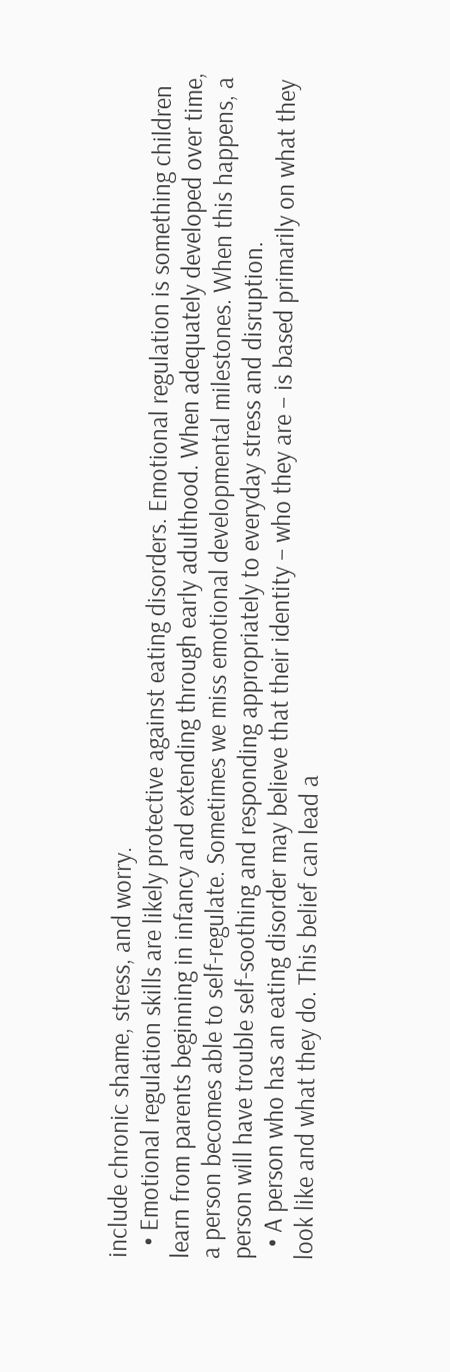include chronic shame, stress, and worry.
  • Emotional regulation skills are likely protective against eating disorders. Emotional regulation is something children learn from parents beginning in infancy and extending through early adulthood. When adequately developed over time, a person becomes able to self-regulate. Sometimes we miss emotional developmental milestones. When this happens, a person will have trouble self-soothing and responding appropriately to everyday stress and disruption.
  • A person who has an eating disorder may believe that their identity – who they are – is based primarily on what they look like and what they do. This belief can lead a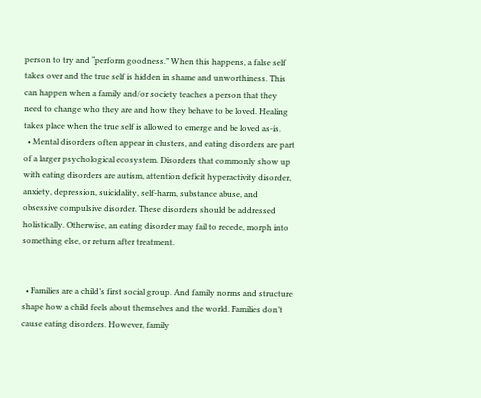person to try and “perform goodness.” When this happens, a false self takes over and the true self is hidden in shame and unworthiness. This can happen when a family and/or society teaches a person that they need to change who they are and how they behave to be loved. Healing takes place when the true self is allowed to emerge and be loved as-is.
  • Mental disorders often appear in clusters, and eating disorders are part of a larger psychological ecosystem. Disorders that commonly show up with eating disorders are autism, attention deficit hyperactivity disorder, anxiety, depression, suicidality, self-harm, substance abuse, and obsessive compulsive disorder. These disorders should be addressed holistically. Otherwise, an eating disorder may fail to recede, morph into something else, or return after treatment.


  • Families are a child’s first social group. And family norms and structure shape how a child feels about themselves and the world. Families don’t cause eating disorders. However, family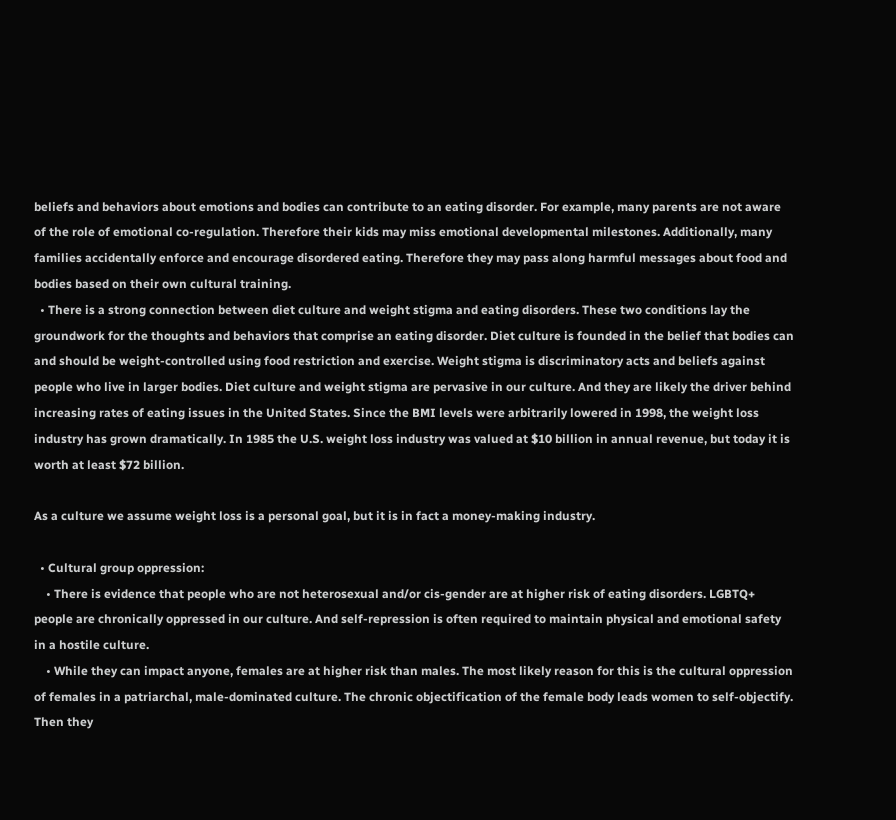beliefs and behaviors about emotions and bodies can contribute to an eating disorder. For example, many parents are not aware of the role of emotional co-regulation. Therefore their kids may miss emotional developmental milestones. Additionally, many families accidentally enforce and encourage disordered eating. Therefore they may pass along harmful messages about food and bodies based on their own cultural training.
  • There is a strong connection between diet culture and weight stigma and eating disorders. These two conditions lay the groundwork for the thoughts and behaviors that comprise an eating disorder. Diet culture is founded in the belief that bodies can and should be weight-controlled using food restriction and exercise. Weight stigma is discriminatory acts and beliefs against people who live in larger bodies. Diet culture and weight stigma are pervasive in our culture. And they are likely the driver behind increasing rates of eating issues in the United States. Since the BMI levels were arbitrarily lowered in 1998, the weight loss industry has grown dramatically. In 1985 the U.S. weight loss industry was valued at $10 billion in annual revenue, but today it is worth at least $72 billion.

As a culture we assume weight loss is a personal goal, but it is in fact a money-making industry.

  • Cultural group oppression:
    • There is evidence that people who are not heterosexual and/or cis-gender are at higher risk of eating disorders. LGBTQ+ people are chronically oppressed in our culture. And self-repression is often required to maintain physical and emotional safety in a hostile culture.
    • While they can impact anyone, females are at higher risk than males. The most likely reason for this is the cultural oppression of females in a patriarchal, male-dominated culture. The chronic objectification of the female body leads women to self-objectify. Then they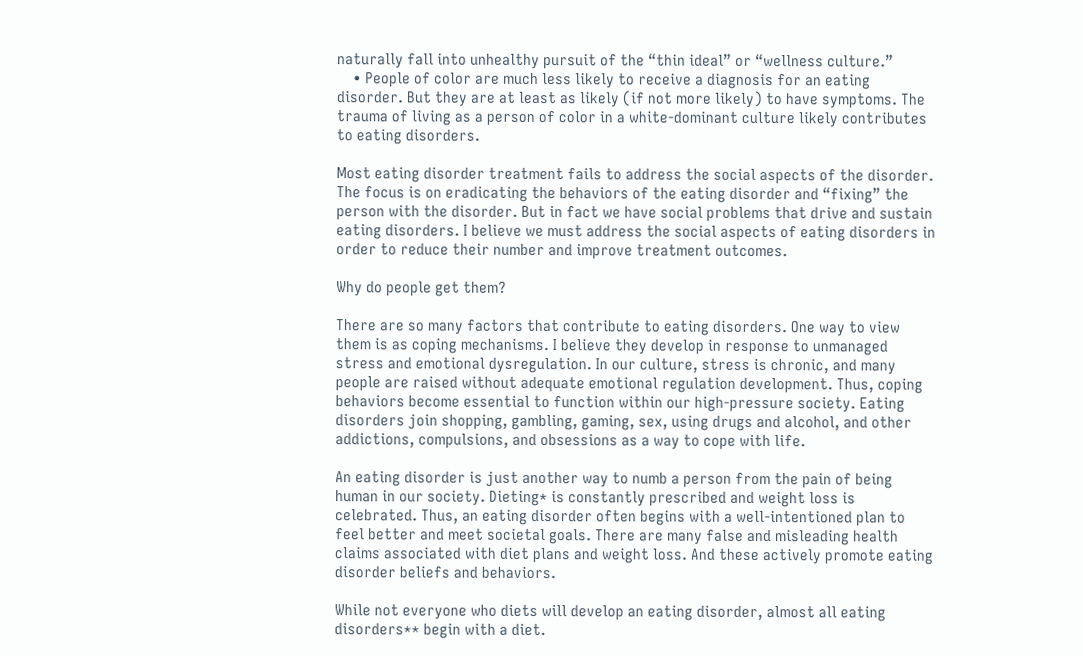naturally fall into unhealthy pursuit of the “thin ideal” or “wellness culture.”
    • People of color are much less likely to receive a diagnosis for an eating disorder. But they are at least as likely (if not more likely) to have symptoms. The trauma of living as a person of color in a white-dominant culture likely contributes to eating disorders.

Most eating disorder treatment fails to address the social aspects of the disorder. The focus is on eradicating the behaviors of the eating disorder and “fixing” the person with the disorder. But in fact we have social problems that drive and sustain eating disorders. I believe we must address the social aspects of eating disorders in order to reduce their number and improve treatment outcomes.

Why do people get them?

There are so many factors that contribute to eating disorders. One way to view them is as coping mechanisms. I believe they develop in response to unmanaged stress and emotional dysregulation. In our culture, stress is chronic, and many people are raised without adequate emotional regulation development. Thus, coping behaviors become essential to function within our high-pressure society. Eating disorders join shopping, gambling, gaming, sex, using drugs and alcohol, and other addictions, compulsions, and obsessions as a way to cope with life.

An eating disorder is just another way to numb a person from the pain of being human in our society. Dieting* is constantly prescribed and weight loss is celebrated. Thus, an eating disorder often begins with a well-intentioned plan to feel better and meet societal goals. There are many false and misleading health claims associated with diet plans and weight loss. And these actively promote eating disorder beliefs and behaviors.

While not everyone who diets will develop an eating disorder, almost all eating disorders** begin with a diet.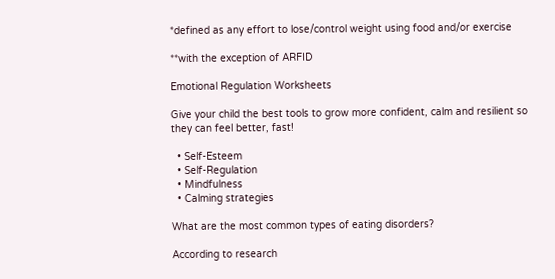*defined as any effort to lose/control weight using food and/or exercise

**with the exception of ARFID

Emotional Regulation Worksheets

Give your child the best tools to grow more confident, calm and resilient so they can feel better, fast!

  • Self-Esteem
  • Self-Regulation
  • Mindfulness
  • Calming strategies

What are the most common types of eating disorders?

According to research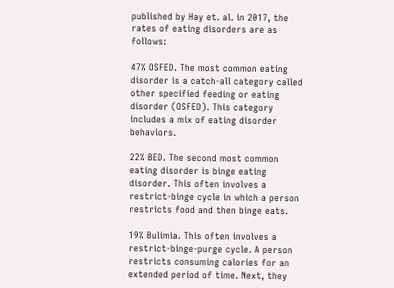published by Hay et. al. in 2017, the rates of eating disorders are as follows:

47% OSFED. The most common eating disorder is a catch-all category called other specified feeding or eating disorder (OSFED). This category includes a mix of eating disorder behaviors.

22% BED. The second most common eating disorder is binge eating disorder. This often involves a restrict-binge cycle in which a person restricts food and then binge eats.

19% Bulimia. This often involves a restrict-binge-purge cycle. A person restricts consuming calories for an extended period of time. Next, they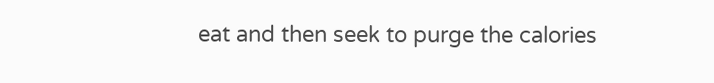eat and then seek to purge the calories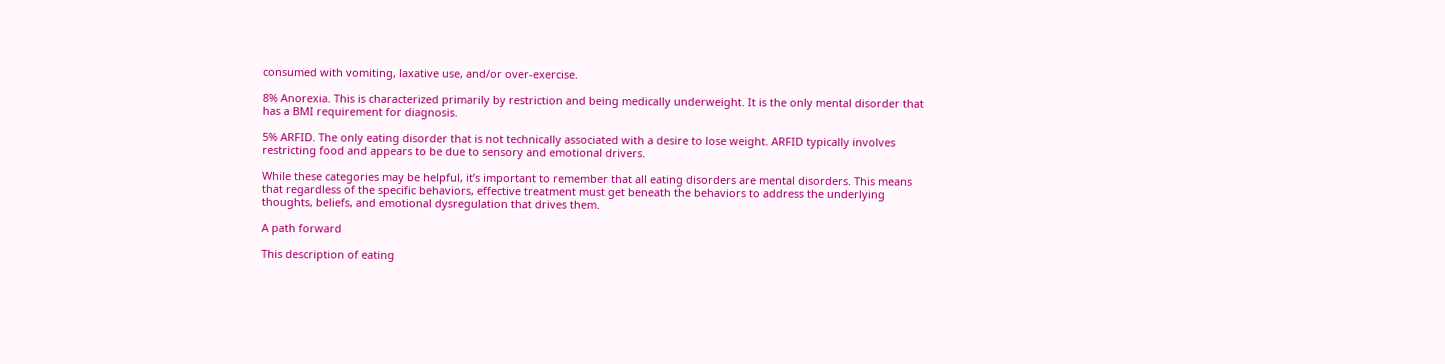consumed with vomiting, laxative use, and/or over-exercise.

8% Anorexia. This is characterized primarily by restriction and being medically underweight. It is the only mental disorder that has a BMI requirement for diagnosis.

5% ARFID. The only eating disorder that is not technically associated with a desire to lose weight. ARFID typically involves restricting food and appears to be due to sensory and emotional drivers.

While these categories may be helpful, it’s important to remember that all eating disorders are mental disorders. This means that regardless of the specific behaviors, effective treatment must get beneath the behaviors to address the underlying thoughts, beliefs, and emotional dysregulation that drives them.

A path forward

This description of eating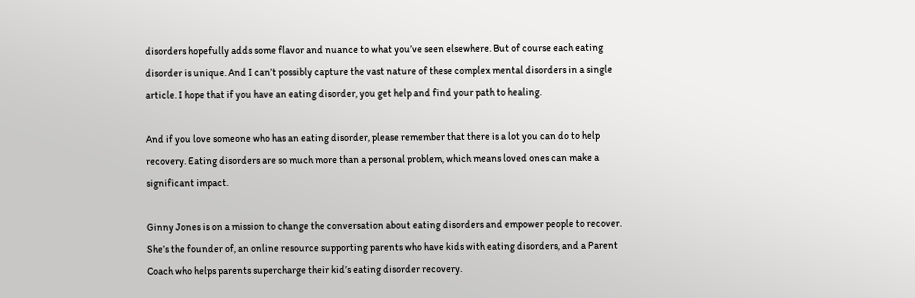disorders hopefully adds some flavor and nuance to what you’ve seen elsewhere. But of course each eating disorder is unique. And I can’t possibly capture the vast nature of these complex mental disorders in a single article. I hope that if you have an eating disorder, you get help and find your path to healing.

And if you love someone who has an eating disorder, please remember that there is a lot you can do to help recovery. Eating disorders are so much more than a personal problem, which means loved ones can make a significant impact.

Ginny Jones is on a mission to change the conversation about eating disorders and empower people to recover.  She’s the founder of, an online resource supporting parents who have kids with eating disorders, and a Parent Coach who helps parents supercharge their kid’s eating disorder recovery.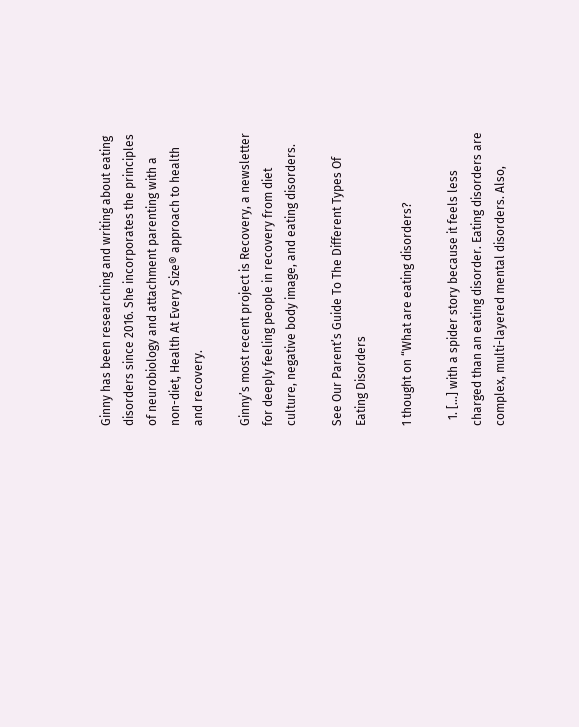Ginny has been researching and writing about eating disorders since 2016. She incorporates the principles of neurobiology and attachment parenting with a non-diet, Health At Every Size® approach to health and recovery.

Ginny’s most recent project is Recovery, a newsletter for deeply feeling people in recovery from diet culture, negative body image, and eating disorders.

See Our Parent’s Guide To The Different Types Of Eating Disorders

1 thought on “What are eating disorders?

  1. […] with a spider story because it feels less charged than an eating disorder. Eating disorders are complex, multi-layered mental disorders. Also,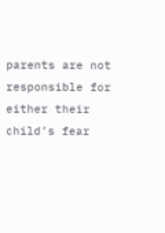parents are not responsible for either their child’s fear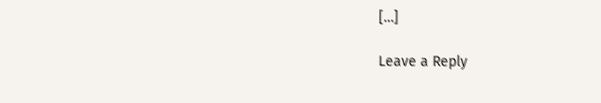[…]

Leave a Reply